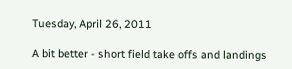Tuesday, April 26, 2011

A bit better - short field take offs and landings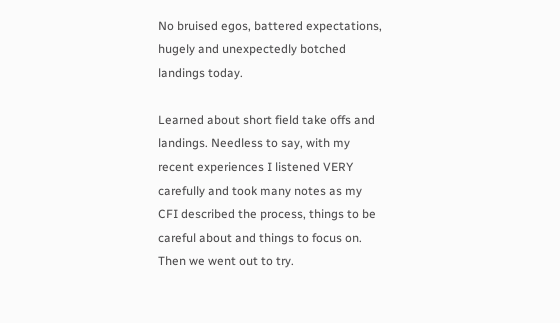No bruised egos, battered expectations, hugely and unexpectedly botched landings today.

Learned about short field take offs and landings. Needless to say, with my recent experiences I listened VERY carefully and took many notes as my CFI described the process, things to be careful about and things to focus on. Then we went out to try.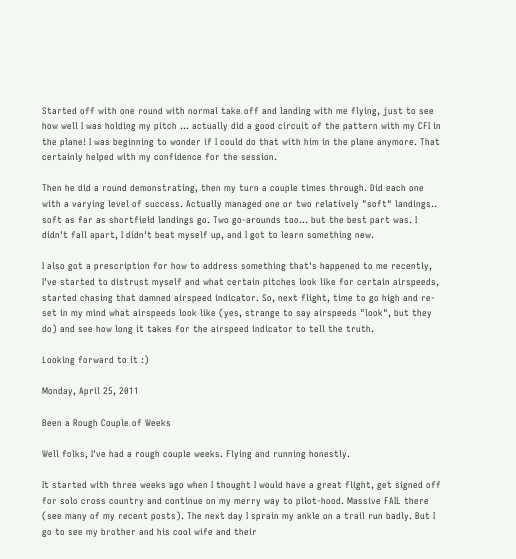Started off with one round with normal take off and landing with me flying, just to see how well I was holding my pitch ... actually did a good circuit of the pattern with my CFI in the plane! I was beginning to wonder if I could do that with him in the plane anymore. That certainly helped with my confidence for the session.

Then he did a round demonstrating, then my turn a couple times through. Did each one with a varying level of success. Actually managed one or two relatively "soft" landings.. soft as far as shortfield landings go. Two go-arounds too... but the best part was. I didn't fall apart, I didn't beat myself up, and I got to learn something new.

I also got a prescription for how to address something that's happened to me recently, I've started to distrust myself and what certain pitches look like for certain airspeeds, started chasing that damned airspeed indicator. So, next flight, time to go high and re-set in my mind what airspeeds look like (yes, strange to say airspeeds "look", but they do) and see how long it takes for the airspeed indicator to tell the truth.

Looking forward to it :)

Monday, April 25, 2011

Been a Rough Couple of Weeks

Well folks, I've had a rough couple weeks. Flying and running honestly.

It started with three weeks ago when I thought I would have a great flight, get signed off for solo cross country and continue on my merry way to pilot-hood. Massive FAIL there (see many of my recent posts). The next day I sprain my ankle on a trail run badly. But I go to see my brother and his cool wife and their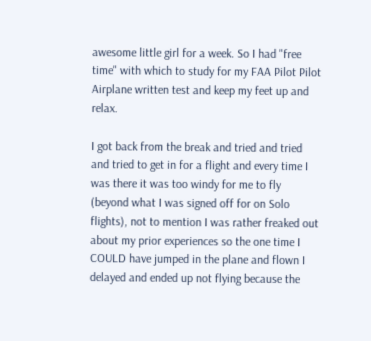awesome little girl for a week. So I had "free time" with which to study for my FAA Pilot Pilot Airplane written test and keep my feet up and relax.

I got back from the break and tried and tried and tried to get in for a flight and every time I was there it was too windy for me to fly (beyond what I was signed off for on Solo flights), not to mention I was rather freaked out about my prior experiences so the one time I COULD have jumped in the plane and flown I delayed and ended up not flying because the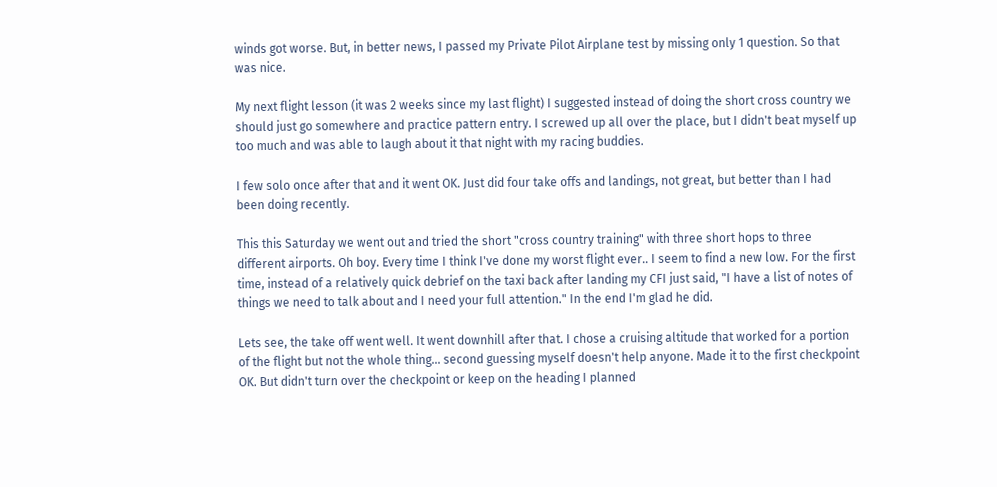winds got worse. But, in better news, I passed my Private Pilot Airplane test by missing only 1 question. So that was nice.

My next flight lesson (it was 2 weeks since my last flight) I suggested instead of doing the short cross country we should just go somewhere and practice pattern entry. I screwed up all over the place, but I didn't beat myself up too much and was able to laugh about it that night with my racing buddies.

I few solo once after that and it went OK. Just did four take offs and landings, not great, but better than I had been doing recently.

This this Saturday we went out and tried the short "cross country training" with three short hops to three different airports. Oh boy. Every time I think I've done my worst flight ever.. I seem to find a new low. For the first time, instead of a relatively quick debrief on the taxi back after landing my CFI just said, "I have a list of notes of things we need to talk about and I need your full attention." In the end I'm glad he did.

Lets see, the take off went well. It went downhill after that. I chose a cruising altitude that worked for a portion of the flight but not the whole thing... second guessing myself doesn't help anyone. Made it to the first checkpoint OK. But didn't turn over the checkpoint or keep on the heading I planned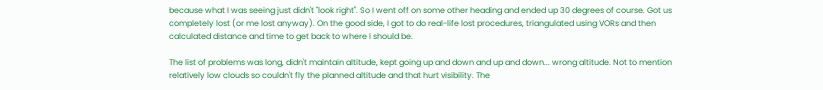because what I was seeing just didn't "look right". So I went off on some other heading and ended up 30 degrees of course. Got us completely lost (or me lost anyway). On the good side, I got to do real-life lost procedures, triangulated using VORs and then calculated distance and time to get back to where I should be.

The list of problems was long, didn't maintain altitude, kept going up and down and up and down... wrong altitude. Not to mention relatively low clouds so couldn't fly the planned altitude and that hurt visibility. The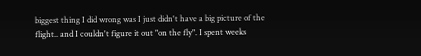biggest thing I did wrong was I just didn't have a big picture of the flight.. and I couldn't figure it out "on the fly". I spent weeks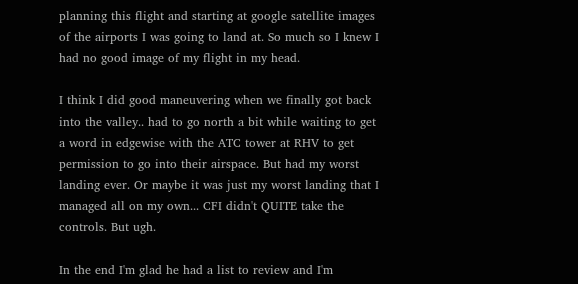planning this flight and starting at google satellite images of the airports I was going to land at. So much so I knew I had no good image of my flight in my head.

I think I did good maneuvering when we finally got back into the valley.. had to go north a bit while waiting to get a word in edgewise with the ATC tower at RHV to get permission to go into their airspace. But had my worst landing ever. Or maybe it was just my worst landing that I managed all on my own... CFI didn't QUITE take the controls. But ugh.

In the end I'm glad he had a list to review and I'm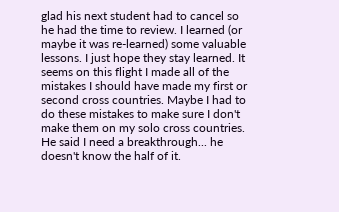glad his next student had to cancel so he had the time to review. I learned (or maybe it was re-learned) some valuable lessons. I just hope they stay learned. It seems on this flight I made all of the mistakes I should have made my first or second cross countries. Maybe I had to do these mistakes to make sure I don't make them on my solo cross countries. He said I need a breakthrough... he doesn't know the half of it.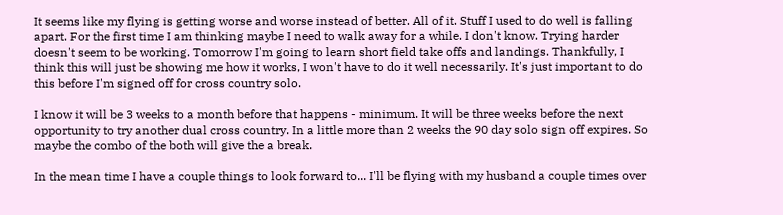It seems like my flying is getting worse and worse instead of better. All of it. Stuff I used to do well is falling apart. For the first time I am thinking maybe I need to walk away for a while. I don't know. Trying harder doesn't seem to be working. Tomorrow I'm going to learn short field take offs and landings. Thankfully, I think this will just be showing me how it works, I won't have to do it well necessarily. It's just important to do this before I'm signed off for cross country solo.

I know it will be 3 weeks to a month before that happens - minimum. It will be three weeks before the next opportunity to try another dual cross country. In a little more than 2 weeks the 90 day solo sign off expires. So maybe the combo of the both will give the a break.

In the mean time I have a couple things to look forward to... I'll be flying with my husband a couple times over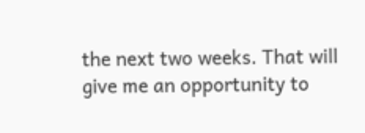the next two weeks. That will give me an opportunity to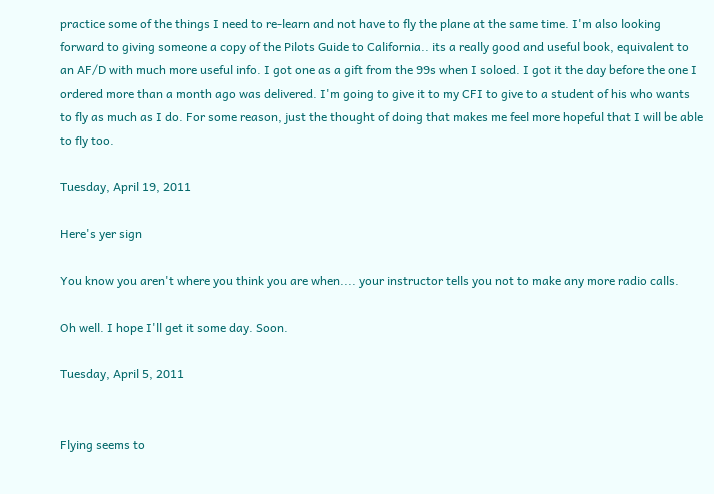practice some of the things I need to re-learn and not have to fly the plane at the same time. I'm also looking forward to giving someone a copy of the Pilots Guide to California.. its a really good and useful book, equivalent to an AF/D with much more useful info. I got one as a gift from the 99s when I soloed. I got it the day before the one I ordered more than a month ago was delivered. I'm going to give it to my CFI to give to a student of his who wants to fly as much as I do. For some reason, just the thought of doing that makes me feel more hopeful that I will be able to fly too.

Tuesday, April 19, 2011

Here's yer sign

You know you aren't where you think you are when.... your instructor tells you not to make any more radio calls.

Oh well. I hope I'll get it some day. Soon.

Tuesday, April 5, 2011


Flying seems to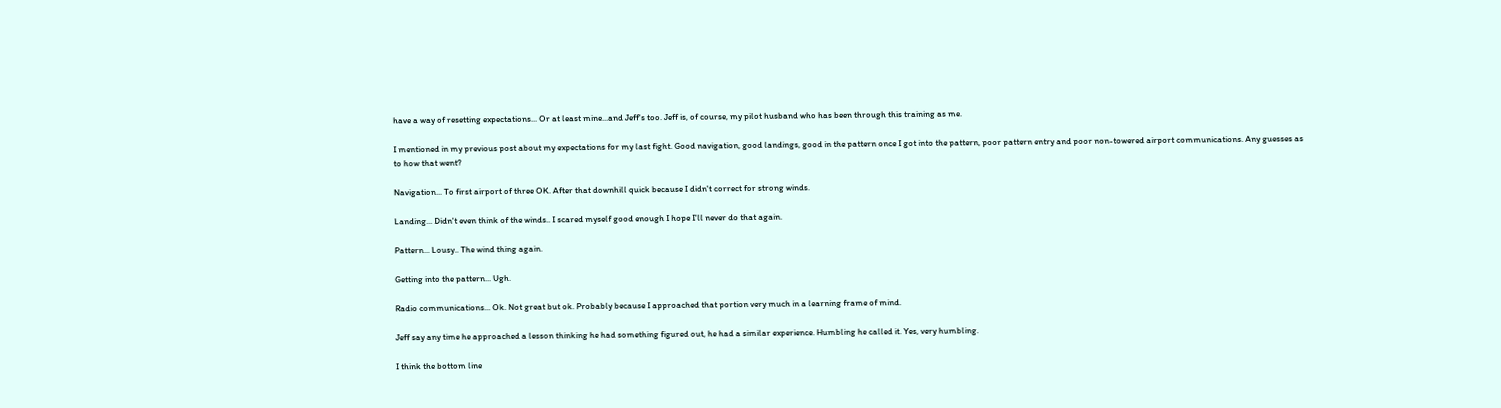have a way of resetting expectations... Or at least mine...and Jeff's too. Jeff is, of course, my pilot husband who has been through this training as me.

I mentioned in my previous post about my expectations for my last fight. Good navigation, good landings, good in the pattern once I got into the pattern, poor pattern entry and poor non-towered airport communications. Any guesses as to how that went?

Navigation... To first airport of three OK. After that downhill quick because I didn't correct for strong winds.

Landing... Didn't even think of the winds.. I scared myself good enough I hope I'll never do that again.

Pattern... Lousy.. The wind thing again.

Getting into the pattern... Ugh.

Radio communications... Ok. Not great but ok. Probably because I approached that portion very much in a learning frame of mind.

Jeff say any time he approached a lesson thinking he had something figured out, he had a similar experience. Humbling he called it. Yes, very humbling.

I think the bottom line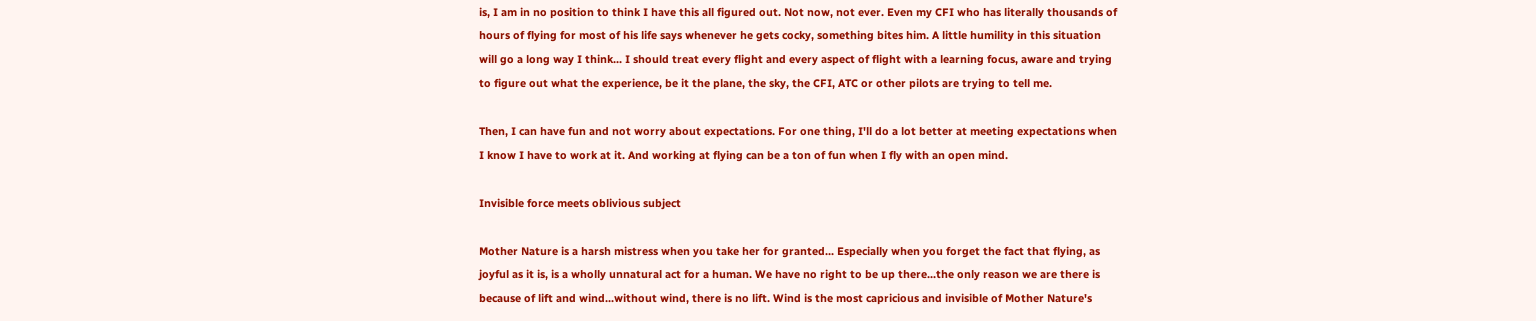is, I am in no position to think I have this all figured out. Not now, not ever. Even my CFI who has literally thousands of hours of flying for most of his life says whenever he gets cocky, something bites him. A little humility in this situation will go a long way I think... I should treat every flight and every aspect of flight with a learning focus, aware and trying to figure out what the experience, be it the plane, the sky, the CFI, ATC or other pilots are trying to tell me.

Then, I can have fun and not worry about expectations. For one thing, I'll do a lot better at meeting expectations when I know I have to work at it. And working at flying can be a ton of fun when I fly with an open mind.

Invisible force meets oblivious subject

Mother Nature is a harsh mistress when you take her for granted... Especially when you forget the fact that flying, as joyful as it is, is a wholly unnatural act for a human. We have no right to be up there...the only reason we are there is because of lift and wind...without wind, there is no lift. Wind is the most capricious and invisible of Mother Nature's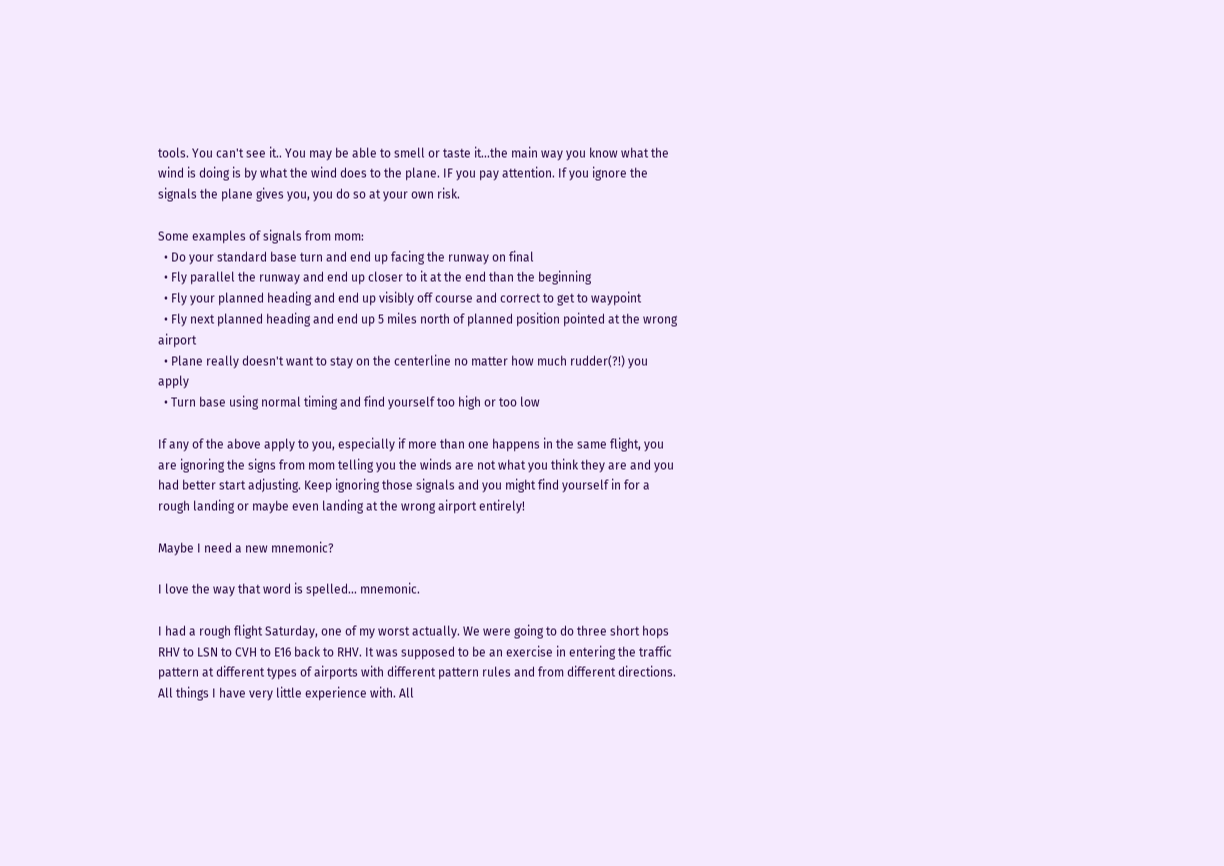tools. You can't see it.. You may be able to smell or taste it...the main way you know what the wind is doing is by what the wind does to the plane. IF you pay attention. If you ignore the signals the plane gives you, you do so at your own risk.

Some examples of signals from mom:
  • Do your standard base turn and end up facing the runway on final
  • Fly parallel the runway and end up closer to it at the end than the beginning
  • Fly your planned heading and end up visibly off course and correct to get to waypoint
  • Fly next planned heading and end up 5 miles north of planned position pointed at the wrong airport
  • Plane really doesn't want to stay on the centerline no matter how much rudder(?!) you apply
  • Turn base using normal timing and find yourself too high or too low

If any of the above apply to you, especially if more than one happens in the same flight, you are ignoring the signs from mom telling you the winds are not what you think they are and you had better start adjusting. Keep ignoring those signals and you might find yourself in for a rough landing or maybe even landing at the wrong airport entirely!

Maybe I need a new mnemonic?

I love the way that word is spelled... mnemonic.

I had a rough flight Saturday, one of my worst actually. We were going to do three short hops RHV to LSN to CVH to E16 back to RHV. It was supposed to be an exercise in entering the traffic pattern at different types of airports with different pattern rules and from different directions. All things I have very little experience with. All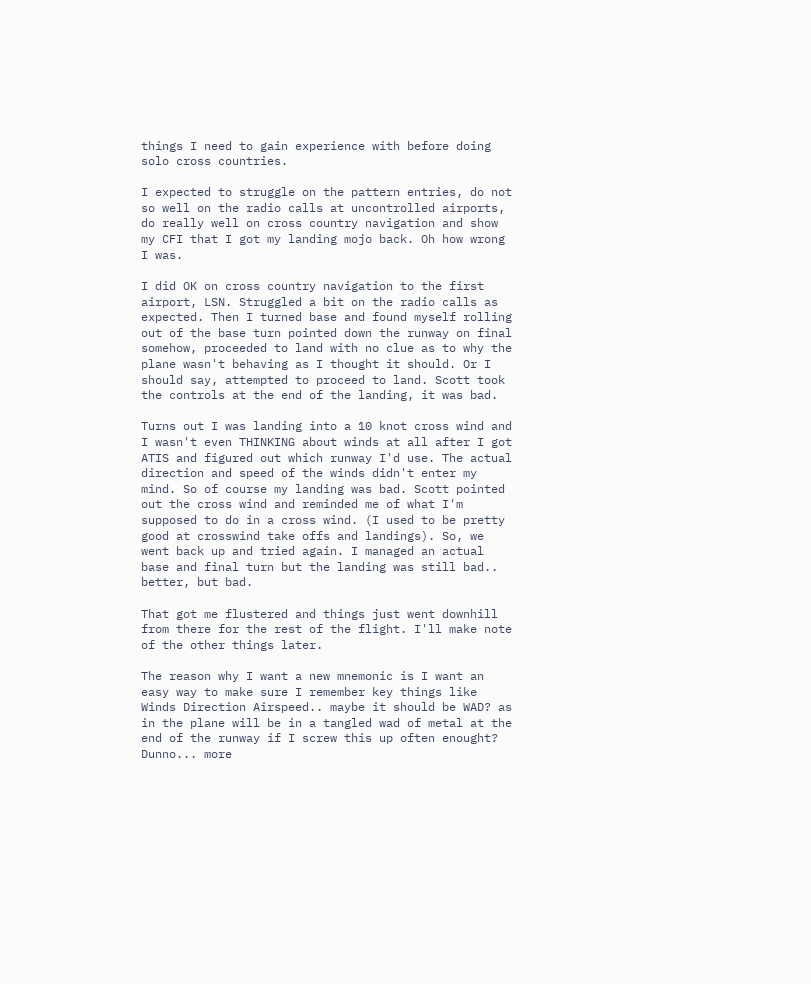things I need to gain experience with before doing solo cross countries.

I expected to struggle on the pattern entries, do not so well on the radio calls at uncontrolled airports, do really well on cross country navigation and show my CFI that I got my landing mojo back. Oh how wrong I was.

I did OK on cross country navigation to the first airport, LSN. Struggled a bit on the radio calls as expected. Then I turned base and found myself rolling out of the base turn pointed down the runway on final somehow, proceeded to land with no clue as to why the plane wasn't behaving as I thought it should. Or I should say, attempted to proceed to land. Scott took the controls at the end of the landing, it was bad.

Turns out I was landing into a 10 knot cross wind and I wasn't even THINKING about winds at all after I got ATIS and figured out which runway I'd use. The actual direction and speed of the winds didn't enter my mind. So of course my landing was bad. Scott pointed out the cross wind and reminded me of what I'm supposed to do in a cross wind. (I used to be pretty good at crosswind take offs and landings). So, we went back up and tried again. I managed an actual base and final turn but the landing was still bad.. better, but bad.

That got me flustered and things just went downhill from there for the rest of the flight. I'll make note of the other things later.

The reason why I want a new mnemonic is I want an easy way to make sure I remember key things like Winds Direction Airspeed.. maybe it should be WAD? as in the plane will be in a tangled wad of metal at the end of the runway if I screw this up often enought? Dunno... more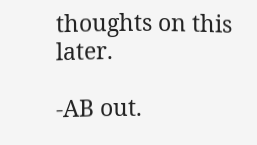thoughts on this later.

-AB out.